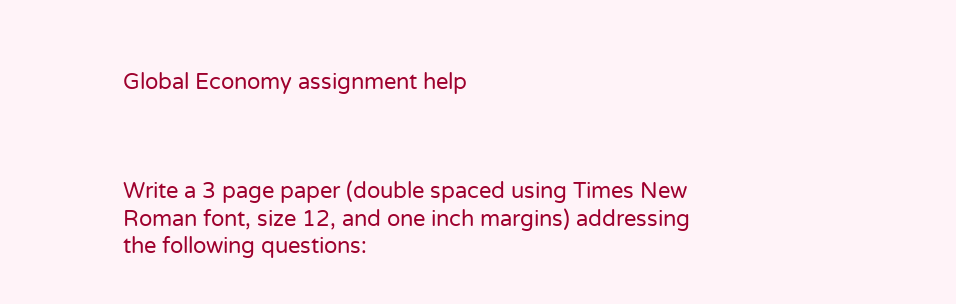Global Economy assignment help



Write a 3 page paper (double spaced using Times New Roman font, size 12, and one inch margins) addressing the following questions: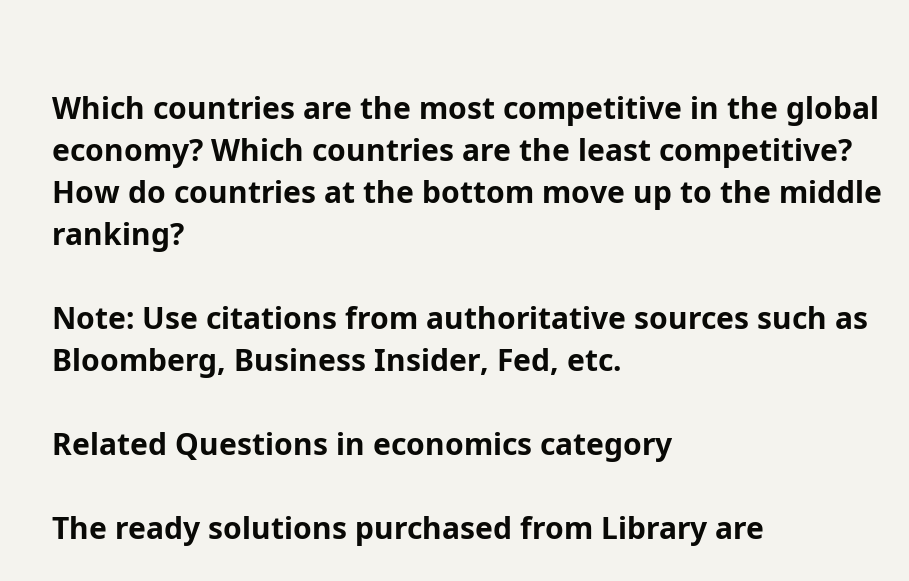Which countries are the most competitive in the global economy? Which countries are the least competitive? How do countries at the bottom move up to the middle ranking?

Note: Use citations from authoritative sources such as Bloomberg, Business Insider, Fed, etc.

Related Questions in economics category

The ready solutions purchased from Library are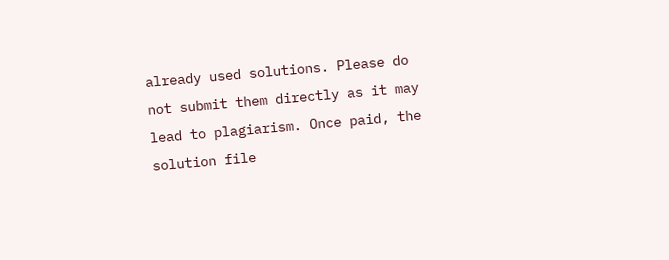already used solutions. Please do not submit them directly as it may lead to plagiarism. Once paid, the solution file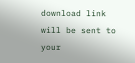download link will be sent to your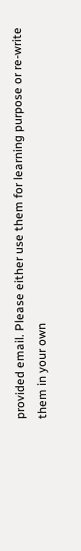provided email. Please either use them for learning purpose or re-write them in your own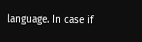language. In case if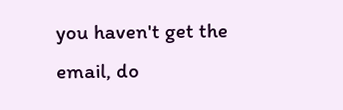you haven't get the email, do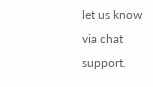let us know via chat support.